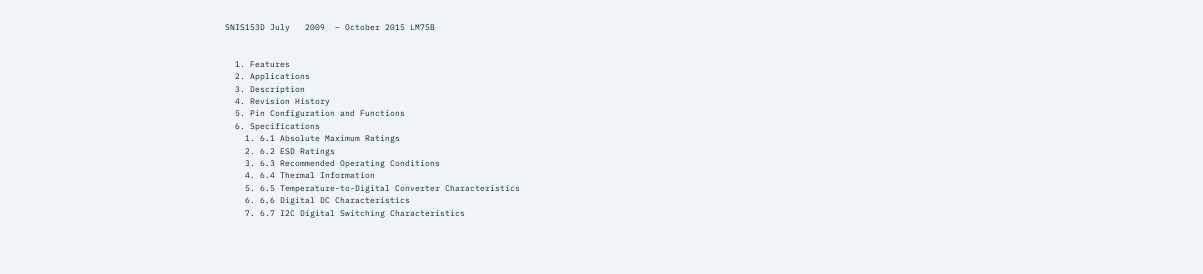SNIS153D July   2009  – October 2015 LM75B


  1. Features
  2. Applications
  3. Description
  4. Revision History
  5. Pin Configuration and Functions
  6. Specifications
    1. 6.1 Absolute Maximum Ratings
    2. 6.2 ESD Ratings
    3. 6.3 Recommended Operating Conditions
    4. 6.4 Thermal Information
    5. 6.5 Temperature-to-Digital Converter Characteristics
    6. 6.6 Digital DC Characteristics
    7. 6.7 I2C Digital Switching Characteristics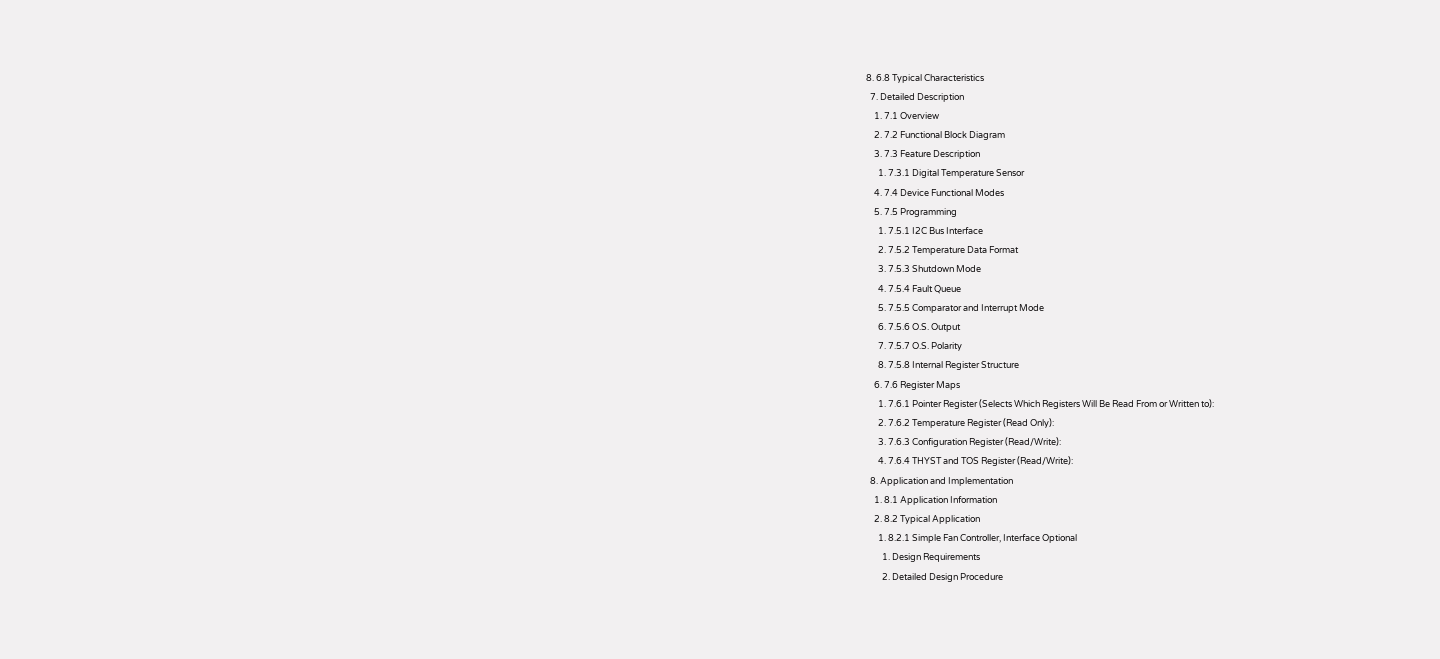8. 6.8 Typical Characteristics
  7. Detailed Description
    1. 7.1 Overview
    2. 7.2 Functional Block Diagram
    3. 7.3 Feature Description
      1. 7.3.1 Digital Temperature Sensor
    4. 7.4 Device Functional Modes
    5. 7.5 Programming
      1. 7.5.1 I2C Bus Interface
      2. 7.5.2 Temperature Data Format
      3. 7.5.3 Shutdown Mode
      4. 7.5.4 Fault Queue
      5. 7.5.5 Comparator and Interrupt Mode
      6. 7.5.6 O.S. Output
      7. 7.5.7 O.S. Polarity
      8. 7.5.8 Internal Register Structure
    6. 7.6 Register Maps
      1. 7.6.1 Pointer Register (Selects Which Registers Will Be Read From or Written to):
      2. 7.6.2 Temperature Register (Read Only):
      3. 7.6.3 Configuration Register (Read/Write):
      4. 7.6.4 THYST and TOS Register (Read/Write):
  8. Application and Implementation
    1. 8.1 Application Information
    2. 8.2 Typical Application
      1. 8.2.1 Simple Fan Controller, Interface Optional
        1. Design Requirements
        2. Detailed Design Procedure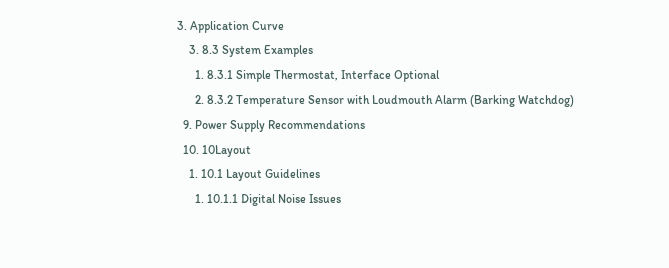3. Application Curve
    3. 8.3 System Examples
      1. 8.3.1 Simple Thermostat, Interface Optional
      2. 8.3.2 Temperature Sensor with Loudmouth Alarm (Barking Watchdog)
  9. Power Supply Recommendations
  10. 10Layout
    1. 10.1 Layout Guidelines
      1. 10.1.1 Digital Noise Issues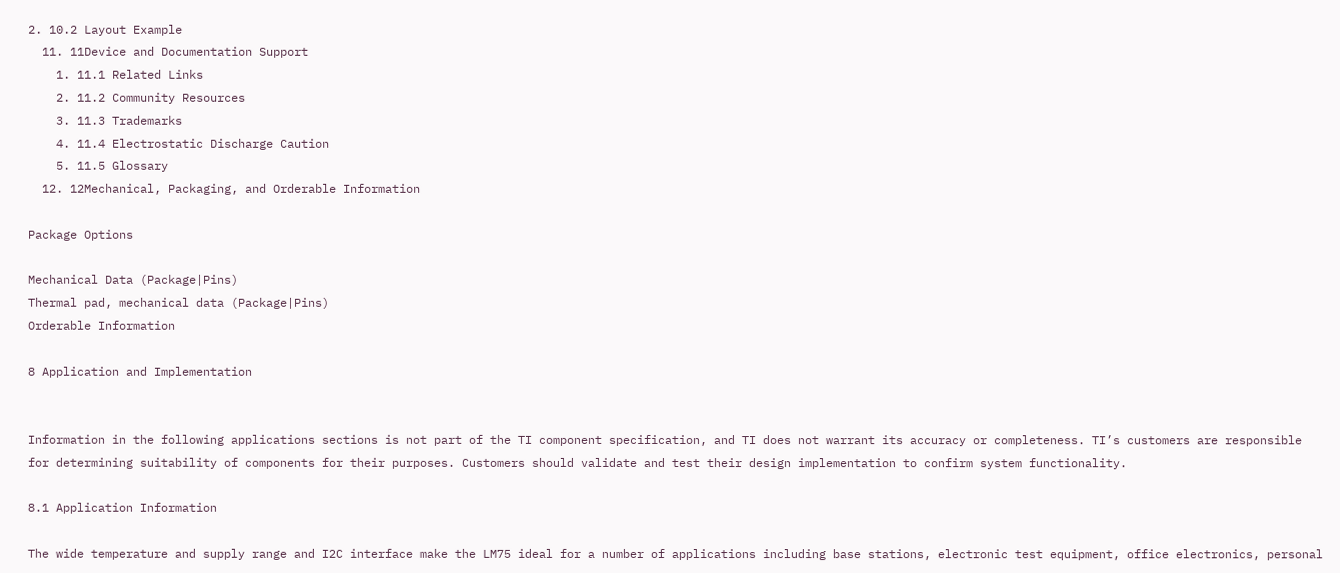2. 10.2 Layout Example
  11. 11Device and Documentation Support
    1. 11.1 Related Links
    2. 11.2 Community Resources
    3. 11.3 Trademarks
    4. 11.4 Electrostatic Discharge Caution
    5. 11.5 Glossary
  12. 12Mechanical, Packaging, and Orderable Information

Package Options

Mechanical Data (Package|Pins)
Thermal pad, mechanical data (Package|Pins)
Orderable Information

8 Application and Implementation


Information in the following applications sections is not part of the TI component specification, and TI does not warrant its accuracy or completeness. TI’s customers are responsible for determining suitability of components for their purposes. Customers should validate and test their design implementation to confirm system functionality.

8.1 Application Information

The wide temperature and supply range and I2C interface make the LM75 ideal for a number of applications including base stations, electronic test equipment, office electronics, personal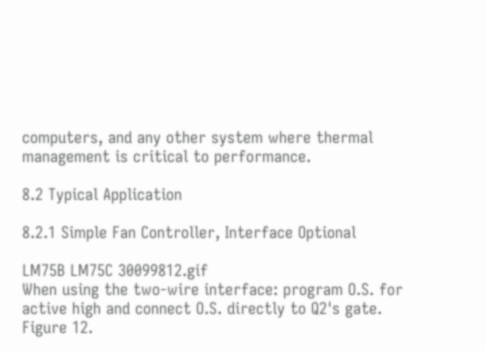computers, and any other system where thermal management is critical to performance.

8.2 Typical Application

8.2.1 Simple Fan Controller, Interface Optional

LM75B LM75C 30099812.gif
When using the two-wire interface: program O.S. for active high and connect O.S. directly to Q2's gate.
Figure 12.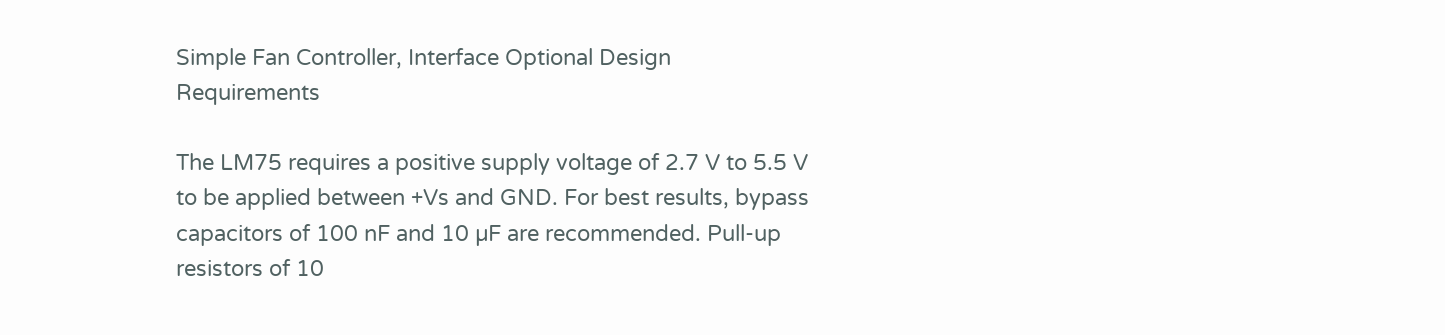Simple Fan Controller, Interface Optional Design Requirements

The LM75 requires a positive supply voltage of 2.7 V to 5.5 V to be applied between +Vs and GND. For best results, bypass capacitors of 100 nF and 10 µF are recommended. Pull-up resistors of 10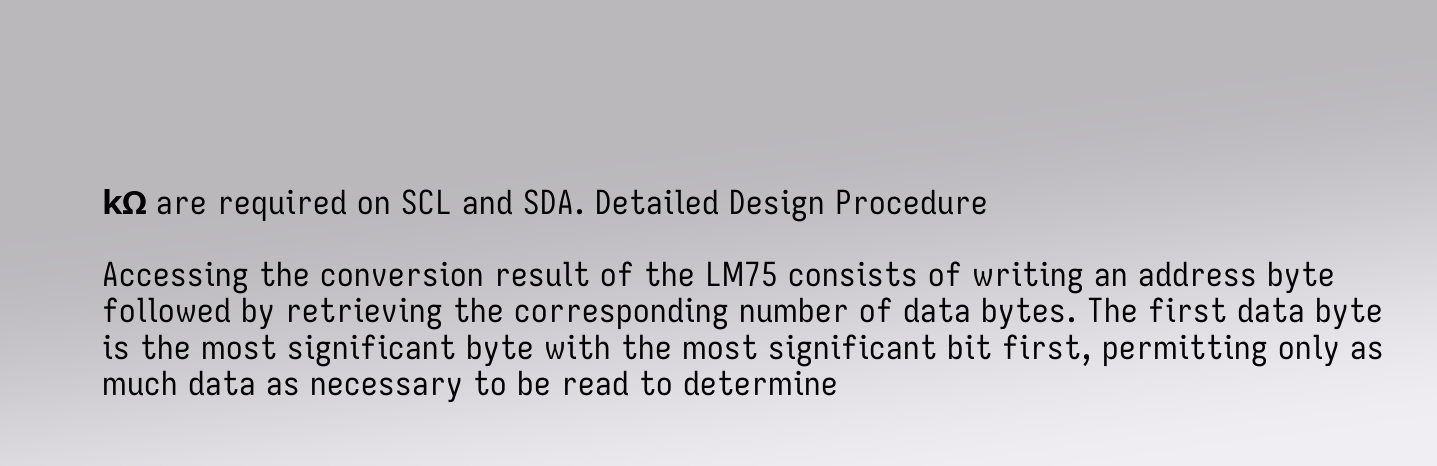kΩ are required on SCL and SDA. Detailed Design Procedure

Accessing the conversion result of the LM75 consists of writing an address byte followed by retrieving the corresponding number of data bytes. The first data byte is the most significant byte with the most significant bit first, permitting only as much data as necessary to be read to determine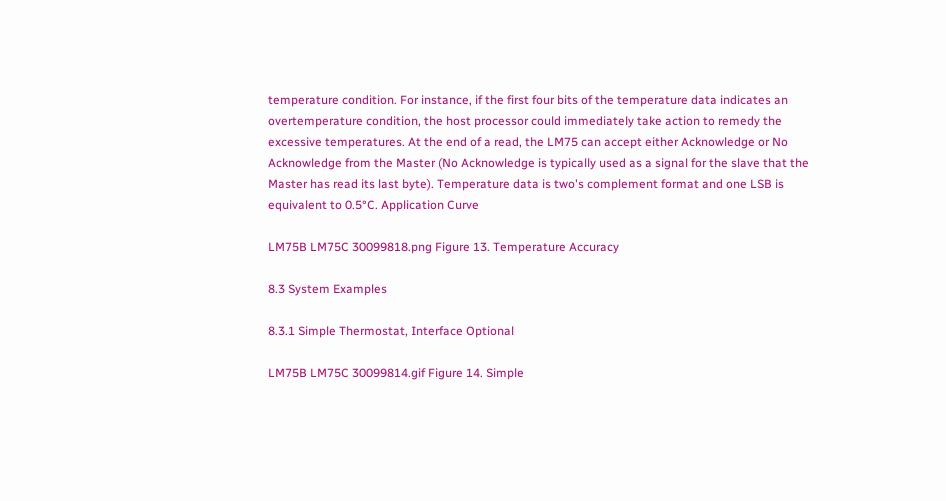temperature condition. For instance, if the first four bits of the temperature data indicates an overtemperature condition, the host processor could immediately take action to remedy the excessive temperatures. At the end of a read, the LM75 can accept either Acknowledge or No Acknowledge from the Master (No Acknowledge is typically used as a signal for the slave that the Master has read its last byte). Temperature data is two's complement format and one LSB is equivalent to 0.5°C. Application Curve

LM75B LM75C 30099818.png Figure 13. Temperature Accuracy

8.3 System Examples

8.3.1 Simple Thermostat, Interface Optional

LM75B LM75C 30099814.gif Figure 14. Simple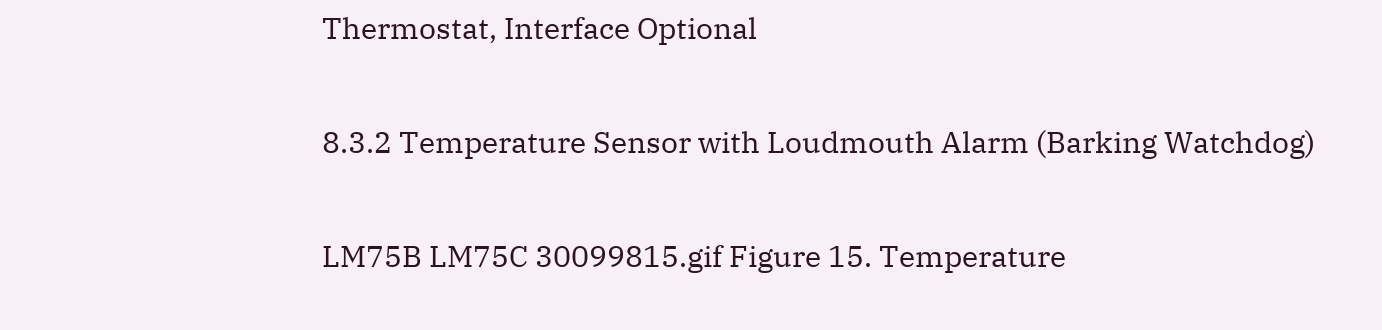Thermostat, Interface Optional

8.3.2 Temperature Sensor with Loudmouth Alarm (Barking Watchdog)

LM75B LM75C 30099815.gif Figure 15. Temperature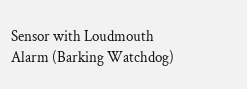Sensor with Loudmouth Alarm (Barking Watchdog)